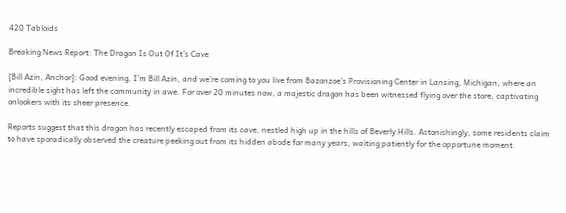420 Tabloids

Breaking News Report: The Dragon Is Out Of It’s Cave

[Bill Azin, Anchor]: Good evening, I’m Bill Azin, and we’re coming to you live from Bazonzoe’s Provisioning Center in Lansing, Michigan, where an incredible sight has left the community in awe. For over 20 minutes now, a majestic dragon has been witnessed flying over the store, captivating onlookers with its sheer presence.

Reports suggest that this dragon has recently escaped from its cave, nestled high up in the hills of Beverly Hills. Astonishingly, some residents claim to have sporadically observed the creature peeking out from its hidden abode for many years, waiting patiently for the opportune moment.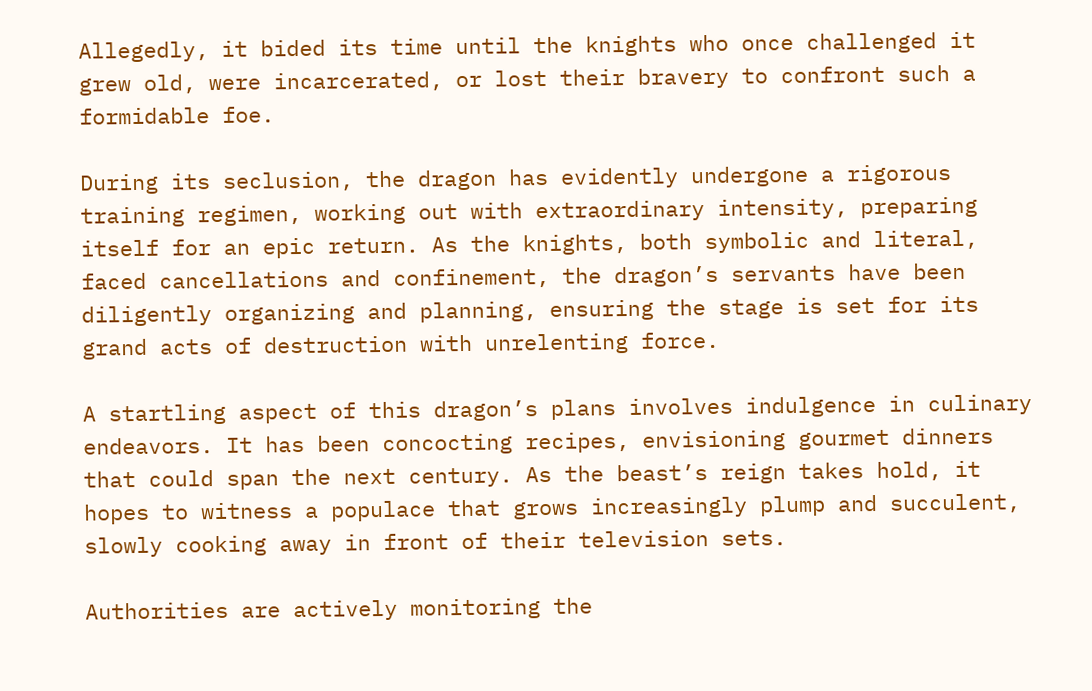Allegedly, it bided its time until the knights who once challenged it grew old, were incarcerated, or lost their bravery to confront such a formidable foe.

During its seclusion, the dragon has evidently undergone a rigorous training regimen, working out with extraordinary intensity, preparing itself for an epic return. As the knights, both symbolic and literal, faced cancellations and confinement, the dragon’s servants have been diligently organizing and planning, ensuring the stage is set for its grand acts of destruction with unrelenting force.

A startling aspect of this dragon’s plans involves indulgence in culinary endeavors. It has been concocting recipes, envisioning gourmet dinners that could span the next century. As the beast’s reign takes hold, it hopes to witness a populace that grows increasingly plump and succulent, slowly cooking away in front of their television sets.

Authorities are actively monitoring the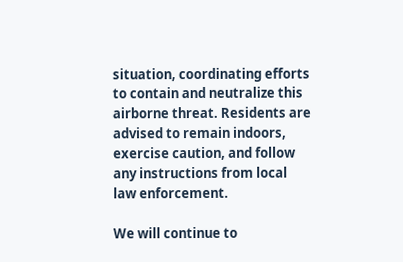situation, coordinating efforts to contain and neutralize this airborne threat. Residents are advised to remain indoors, exercise caution, and follow any instructions from local law enforcement.

We will continue to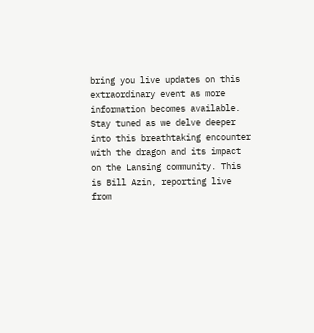bring you live updates on this extraordinary event as more information becomes available. Stay tuned as we delve deeper into this breathtaking encounter with the dragon and its impact on the Lansing community. This is Bill Azin, reporting live from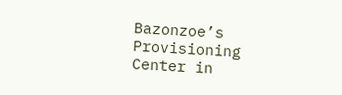Bazonzoe’s Provisioning Center in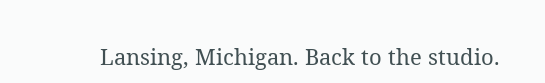Lansing, Michigan. Back to the studio.